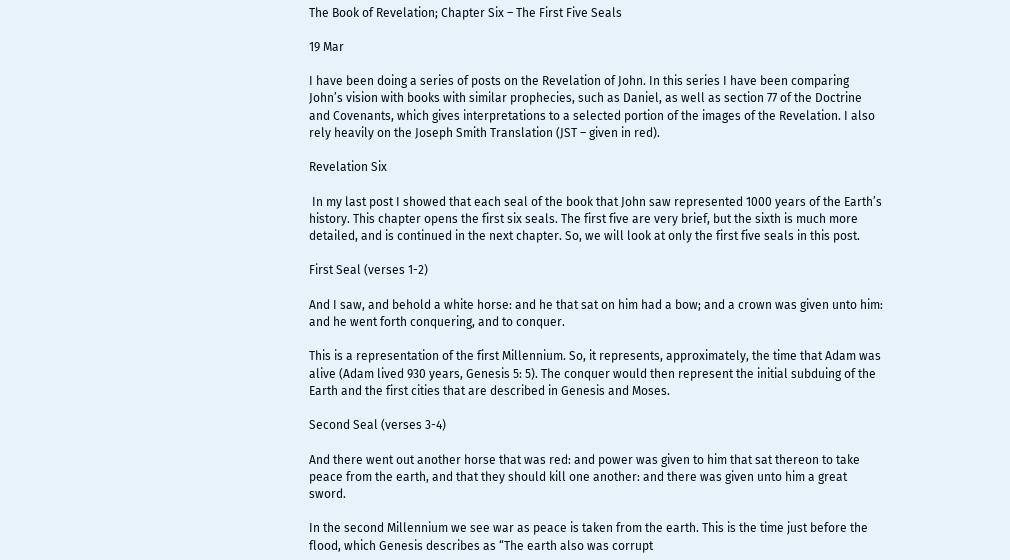The Book of Revelation; Chapter Six – The First Five Seals

19 Mar

I have been doing a series of posts on the Revelation of John. In this series I have been comparing John’s vision with books with similar prophecies, such as Daniel, as well as section 77 of the Doctrine and Covenants, which gives interpretations to a selected portion of the images of the Revelation. I also rely heavily on the Joseph Smith Translation (JST – given in red).

Revelation Six

 In my last post I showed that each seal of the book that John saw represented 1000 years of the Earth’s history. This chapter opens the first six seals. The first five are very brief, but the sixth is much more detailed, and is continued in the next chapter. So, we will look at only the first five seals in this post.

First Seal (verses 1-2)

And I saw, and behold a white horse: and he that sat on him had a bow; and a crown was given unto him: and he went forth conquering, and to conquer.

This is a representation of the first Millennium. So, it represents, approximately, the time that Adam was alive (Adam lived 930 years, Genesis 5: 5). The conquer would then represent the initial subduing of the Earth and the first cities that are described in Genesis and Moses.

Second Seal (verses 3-4)

And there went out another horse that was red: and power was given to him that sat thereon to take peace from the earth, and that they should kill one another: and there was given unto him a great sword.

In the second Millennium we see war as peace is taken from the earth. This is the time just before the flood, which Genesis describes as “The earth also was corrupt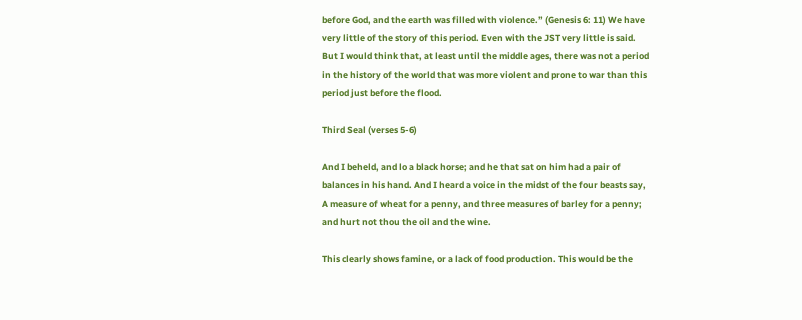before God, and the earth was filled with violence.” (Genesis 6: 11) We have very little of the story of this period. Even with the JST very little is said. But I would think that, at least until the middle ages, there was not a period in the history of the world that was more violent and prone to war than this period just before the flood.

Third Seal (verses 5-6)

And I beheld, and lo a black horse; and he that sat on him had a pair of balances in his hand. And I heard a voice in the midst of the four beasts say, A measure of wheat for a penny, and three measures of barley for a penny; and hurt not thou the oil and the wine.

This clearly shows famine, or a lack of food production. This would be the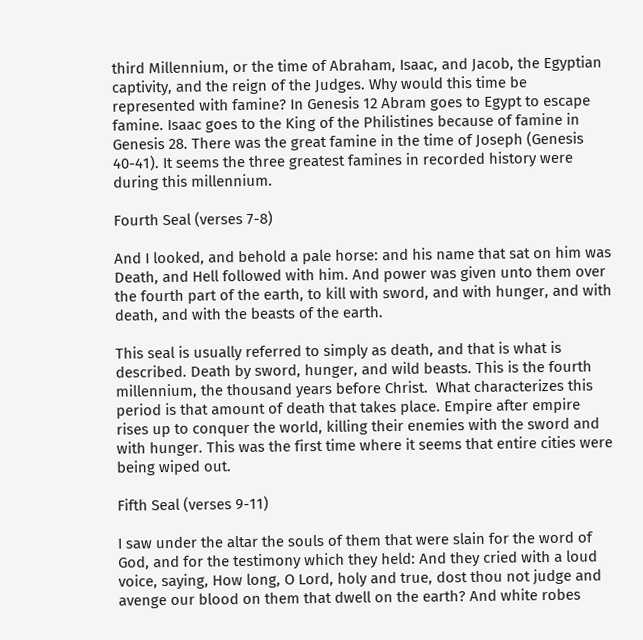third Millennium, or the time of Abraham, Isaac, and Jacob, the Egyptian captivity, and the reign of the Judges. Why would this time be represented with famine? In Genesis 12 Abram goes to Egypt to escape famine. Isaac goes to the King of the Philistines because of famine in Genesis 28. There was the great famine in the time of Joseph (Genesis 40-41). It seems the three greatest famines in recorded history were during this millennium.

Fourth Seal (verses 7-8)

And I looked, and behold a pale horse: and his name that sat on him was Death, and Hell followed with him. And power was given unto them over the fourth part of the earth, to kill with sword, and with hunger, and with death, and with the beasts of the earth.

This seal is usually referred to simply as death, and that is what is described. Death by sword, hunger, and wild beasts. This is the fourth millennium, the thousand years before Christ.  What characterizes this period is that amount of death that takes place. Empire after empire rises up to conquer the world, killing their enemies with the sword and with hunger. This was the first time where it seems that entire cities were being wiped out.

Fifth Seal (verses 9-11)

I saw under the altar the souls of them that were slain for the word of God, and for the testimony which they held: And they cried with a loud voice, saying, How long, O Lord, holy and true, dost thou not judge and avenge our blood on them that dwell on the earth? And white robes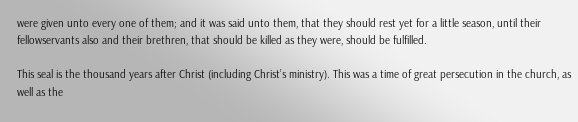were given unto every one of them; and it was said unto them, that they should rest yet for a little season, until their fellowservants also and their brethren, that should be killed as they were, should be fulfilled.

This seal is the thousand years after Christ (including Christ’s ministry). This was a time of great persecution in the church, as well as the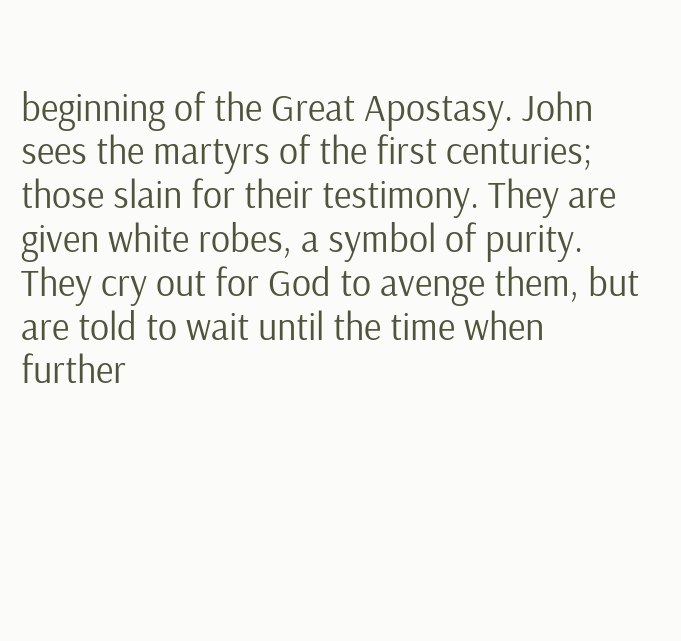beginning of the Great Apostasy. John sees the martyrs of the first centuries; those slain for their testimony. They are given white robes, a symbol of purity. They cry out for God to avenge them, but are told to wait until the time when further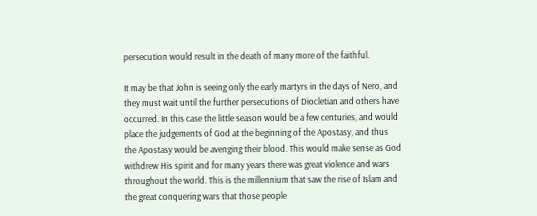persecution would result in the death of many more of the faithful.

It may be that John is seeing only the early martyrs in the days of Nero, and they must wait until the further persecutions of Diocletian and others have occurred. In this case the little season would be a few centuries, and would place the judgements of God at the beginning of the Apostasy, and thus the Apostasy would be avenging their blood. This would make sense as God withdrew His spirit and for many years there was great violence and wars throughout the world. This is the millennium that saw the rise of Islam and the great conquering wars that those people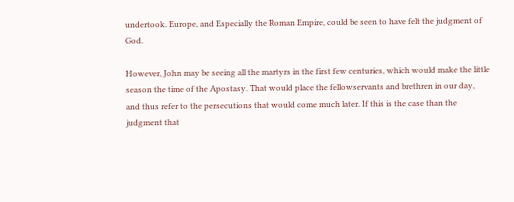undertook. Europe, and Especially the Roman Empire, could be seen to have felt the judgment of God.

However, John may be seeing all the martyrs in the first few centuries, which would make the little season the time of the Apostasy. That would place the fellowservants and brethren in our day, and thus refer to the persecutions that would come much later. If this is the case than the judgment that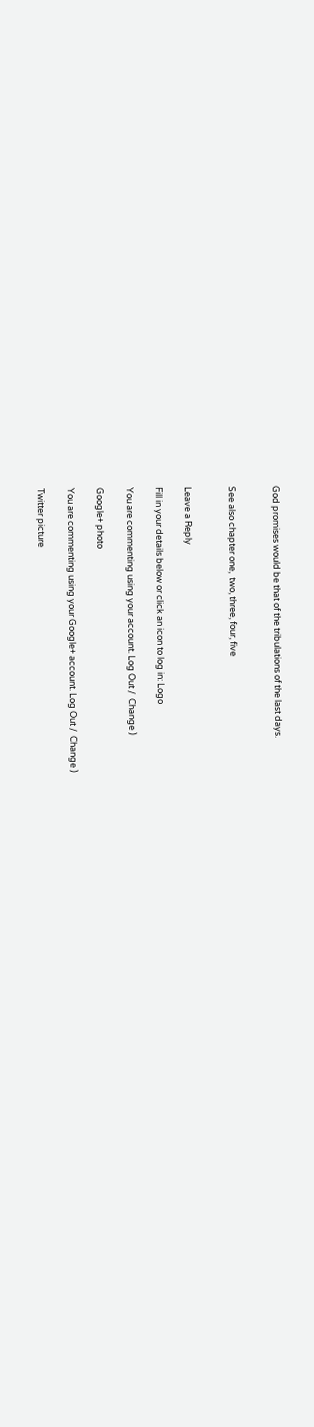God promises would be that of the tribulations of the last days.


See also chapter one,  two, three, four, five


Leave a Reply

Fill in your details below or click an icon to log in: Logo

You are commenting using your account. Log Out /  Change )

Google+ photo

You are commenting using your Google+ account. Log Out /  Change )

Twitter picture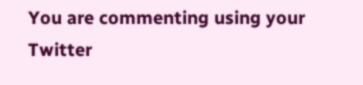You are commenting using your Twitter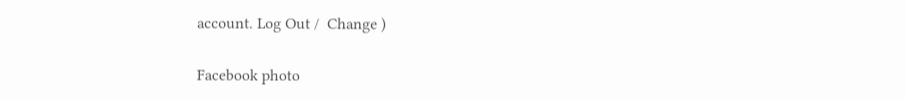account. Log Out /  Change )

Facebook photo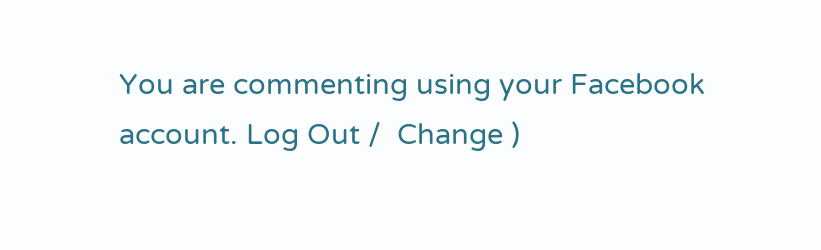You are commenting using your Facebook account. Log Out /  Change )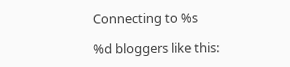Connecting to %s

%d bloggers like this: